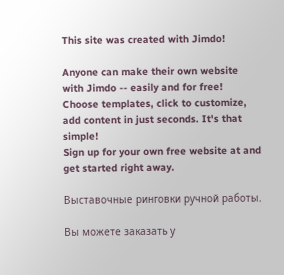This site was created with Jimdo!

Anyone can make their own website with Jimdo -- easily and for free! Choose templates, click to customize, add content in just seconds. It's that simple!
Sign up for your own free website at and get started right away.

Выставочные ринговки ручной работы.

Вы можете заказать у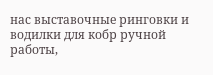нас выставочные ринговки и водилки для кобр ручной работы,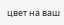цвет на ваш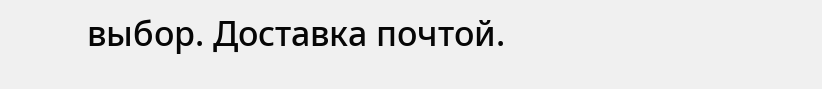выбор. Доставка почтой.